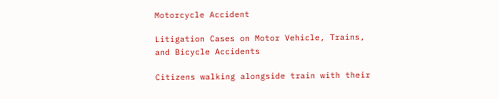Motorcycle Accident

Litigation Cases on Motor Vehicle, Trains, and Bicycle Accidents

Citizens walking alongside train with their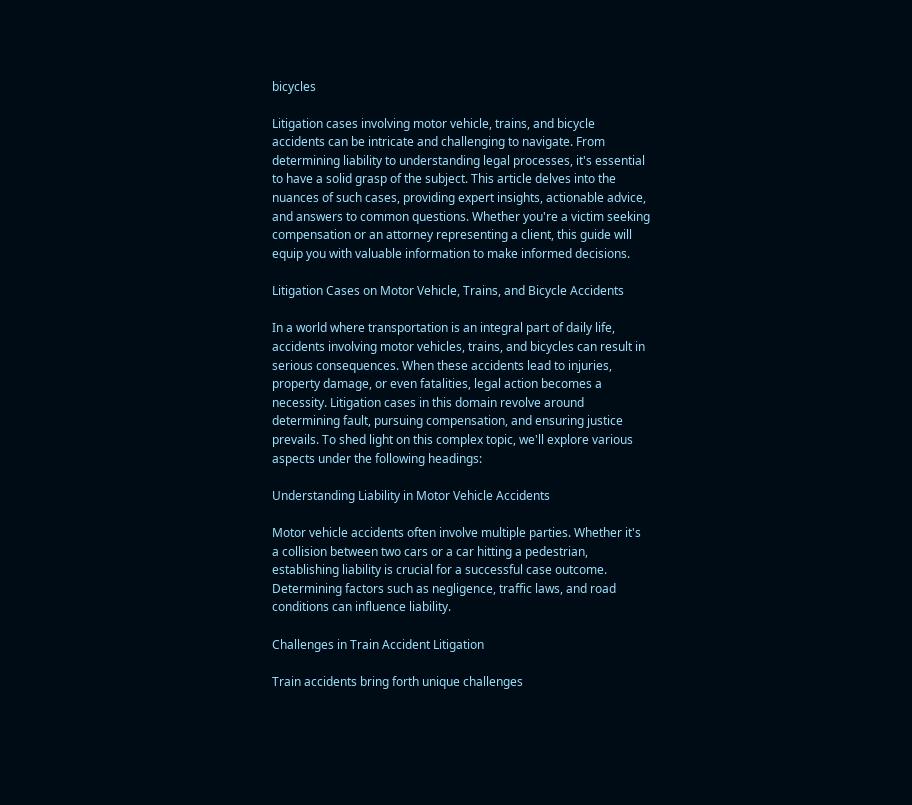bicycles

Litigation cases involving motor vehicle, trains, and bicycle accidents can be intricate and challenging to navigate. From determining liability to understanding legal processes, it's essential to have a solid grasp of the subject. This article delves into the nuances of such cases, providing expert insights, actionable advice, and answers to common questions. Whether you're a victim seeking compensation or an attorney representing a client, this guide will equip you with valuable information to make informed decisions.

Litigation Cases on Motor Vehicle, Trains, and Bicycle Accidents

In a world where transportation is an integral part of daily life, accidents involving motor vehicles, trains, and bicycles can result in serious consequences. When these accidents lead to injuries, property damage, or even fatalities, legal action becomes a necessity. Litigation cases in this domain revolve around determining fault, pursuing compensation, and ensuring justice prevails. To shed light on this complex topic, we'll explore various aspects under the following headings:

Understanding Liability in Motor Vehicle Accidents

Motor vehicle accidents often involve multiple parties. Whether it's a collision between two cars or a car hitting a pedestrian, establishing liability is crucial for a successful case outcome. Determining factors such as negligence, traffic laws, and road conditions can influence liability.

Challenges in Train Accident Litigation

Train accidents bring forth unique challenges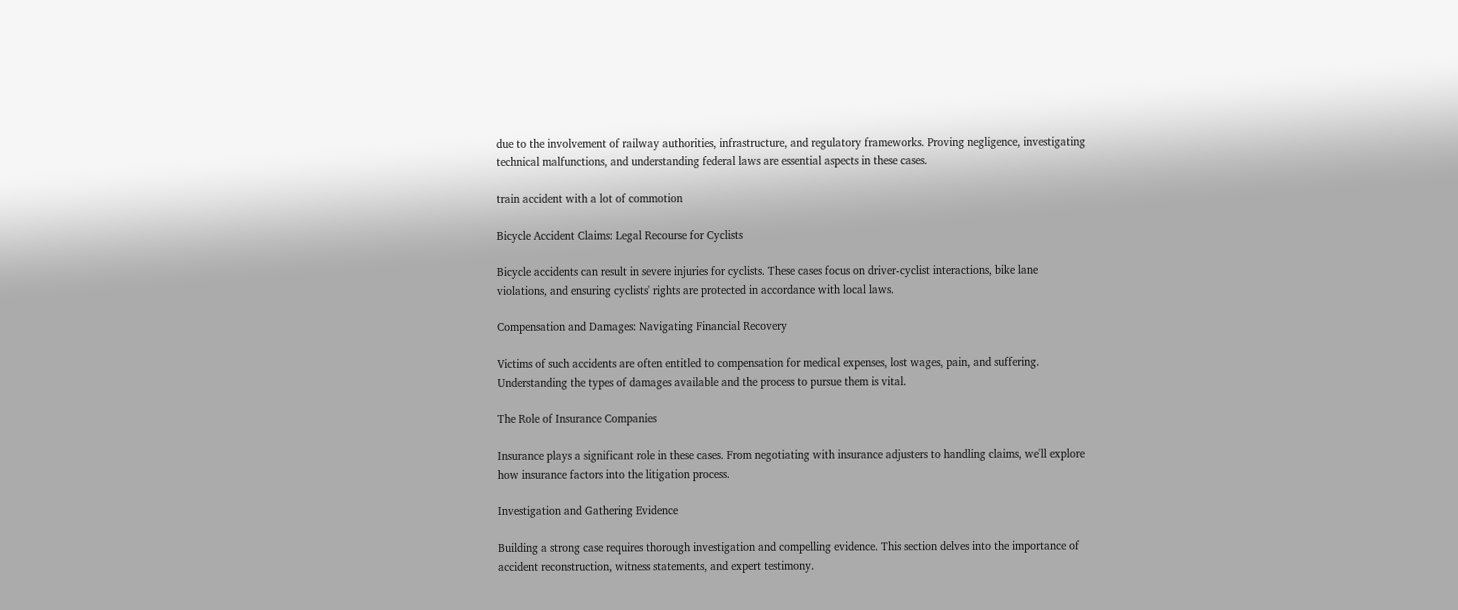due to the involvement of railway authorities, infrastructure, and regulatory frameworks. Proving negligence, investigating technical malfunctions, and understanding federal laws are essential aspects in these cases.

train accident with a lot of commotion

Bicycle Accident Claims: Legal Recourse for Cyclists

Bicycle accidents can result in severe injuries for cyclists. These cases focus on driver-cyclist interactions, bike lane violations, and ensuring cyclists' rights are protected in accordance with local laws.

Compensation and Damages: Navigating Financial Recovery

Victims of such accidents are often entitled to compensation for medical expenses, lost wages, pain, and suffering. Understanding the types of damages available and the process to pursue them is vital.

The Role of Insurance Companies

Insurance plays a significant role in these cases. From negotiating with insurance adjusters to handling claims, we'll explore how insurance factors into the litigation process.

Investigation and Gathering Evidence

Building a strong case requires thorough investigation and compelling evidence. This section delves into the importance of accident reconstruction, witness statements, and expert testimony.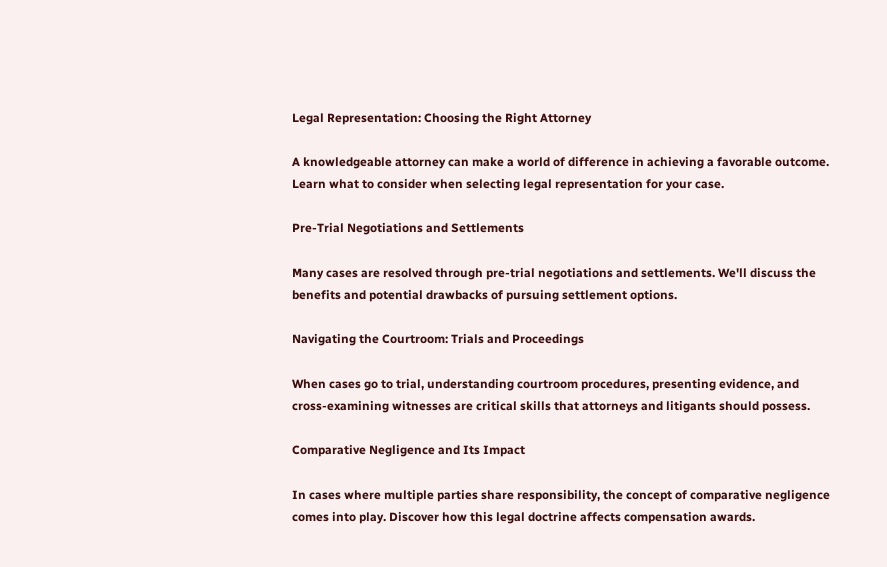Legal Representation: Choosing the Right Attorney

A knowledgeable attorney can make a world of difference in achieving a favorable outcome. Learn what to consider when selecting legal representation for your case.

Pre-Trial Negotiations and Settlements

Many cases are resolved through pre-trial negotiations and settlements. We'll discuss the benefits and potential drawbacks of pursuing settlement options.

Navigating the Courtroom: Trials and Proceedings

When cases go to trial, understanding courtroom procedures, presenting evidence, and cross-examining witnesses are critical skills that attorneys and litigants should possess.

Comparative Negligence and Its Impact

In cases where multiple parties share responsibility, the concept of comparative negligence comes into play. Discover how this legal doctrine affects compensation awards.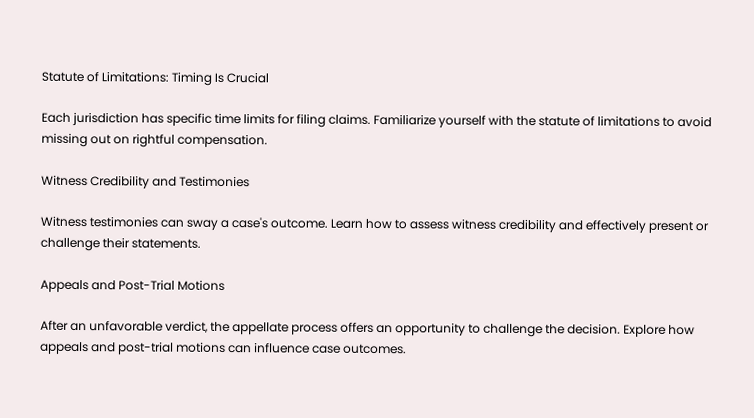Statute of Limitations: Timing Is Crucial

Each jurisdiction has specific time limits for filing claims. Familiarize yourself with the statute of limitations to avoid missing out on rightful compensation.

Witness Credibility and Testimonies

Witness testimonies can sway a case's outcome. Learn how to assess witness credibility and effectively present or challenge their statements.

Appeals and Post-Trial Motions

After an unfavorable verdict, the appellate process offers an opportunity to challenge the decision. Explore how appeals and post-trial motions can influence case outcomes.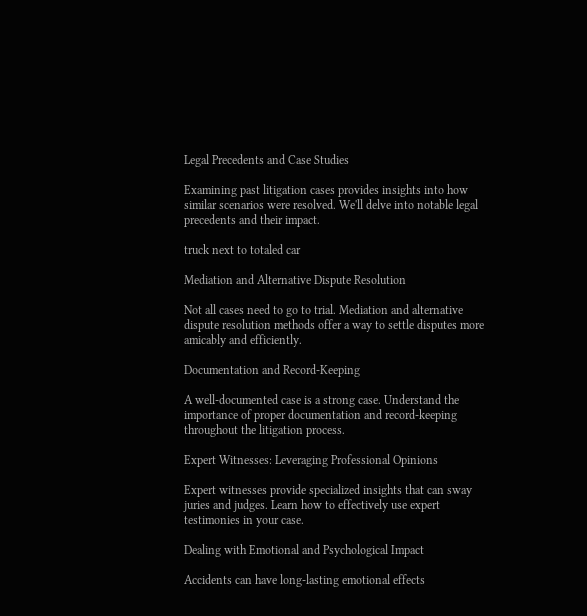Legal Precedents and Case Studies

Examining past litigation cases provides insights into how similar scenarios were resolved. We'll delve into notable legal precedents and their impact.

truck next to totaled car

Mediation and Alternative Dispute Resolution

Not all cases need to go to trial. Mediation and alternative dispute resolution methods offer a way to settle disputes more amicably and efficiently.

Documentation and Record-Keeping

A well-documented case is a strong case. Understand the importance of proper documentation and record-keeping throughout the litigation process.

Expert Witnesses: Leveraging Professional Opinions

Expert witnesses provide specialized insights that can sway juries and judges. Learn how to effectively use expert testimonies in your case.

Dealing with Emotional and Psychological Impact

Accidents can have long-lasting emotional effects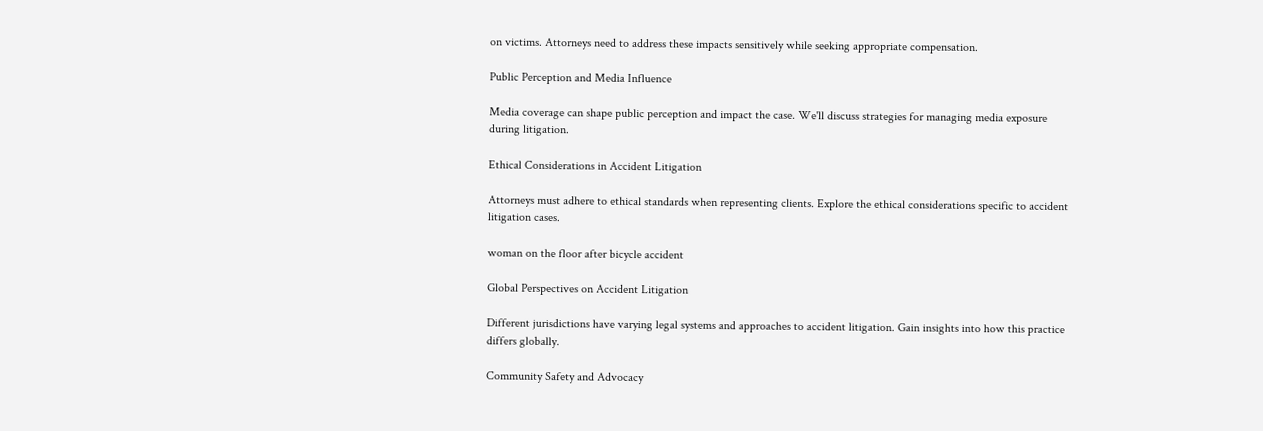on victims. Attorneys need to address these impacts sensitively while seeking appropriate compensation.

Public Perception and Media Influence

Media coverage can shape public perception and impact the case. We'll discuss strategies for managing media exposure during litigation.

Ethical Considerations in Accident Litigation

Attorneys must adhere to ethical standards when representing clients. Explore the ethical considerations specific to accident litigation cases.

woman on the floor after bicycle accident

Global Perspectives on Accident Litigation

Different jurisdictions have varying legal systems and approaches to accident litigation. Gain insights into how this practice differs globally.

Community Safety and Advocacy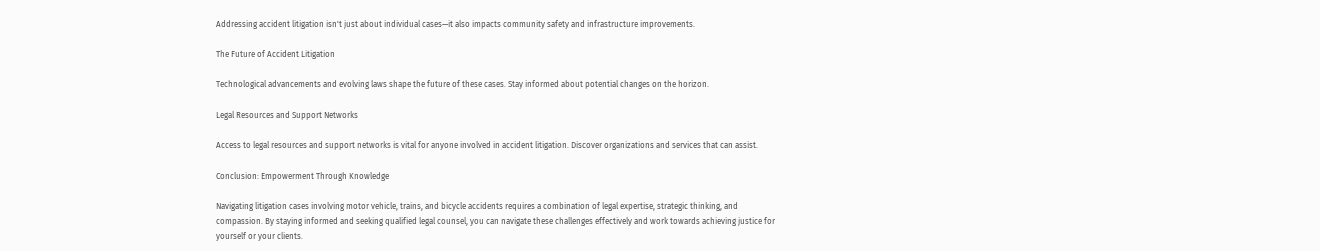Addressing accident litigation isn't just about individual cases—it also impacts community safety and infrastructure improvements.

The Future of Accident Litigation

Technological advancements and evolving laws shape the future of these cases. Stay informed about potential changes on the horizon.

Legal Resources and Support Networks

Access to legal resources and support networks is vital for anyone involved in accident litigation. Discover organizations and services that can assist.

Conclusion: Empowerment Through Knowledge

Navigating litigation cases involving motor vehicle, trains, and bicycle accidents requires a combination of legal expertise, strategic thinking, and compassion. By staying informed and seeking qualified legal counsel, you can navigate these challenges effectively and work towards achieving justice for yourself or your clients.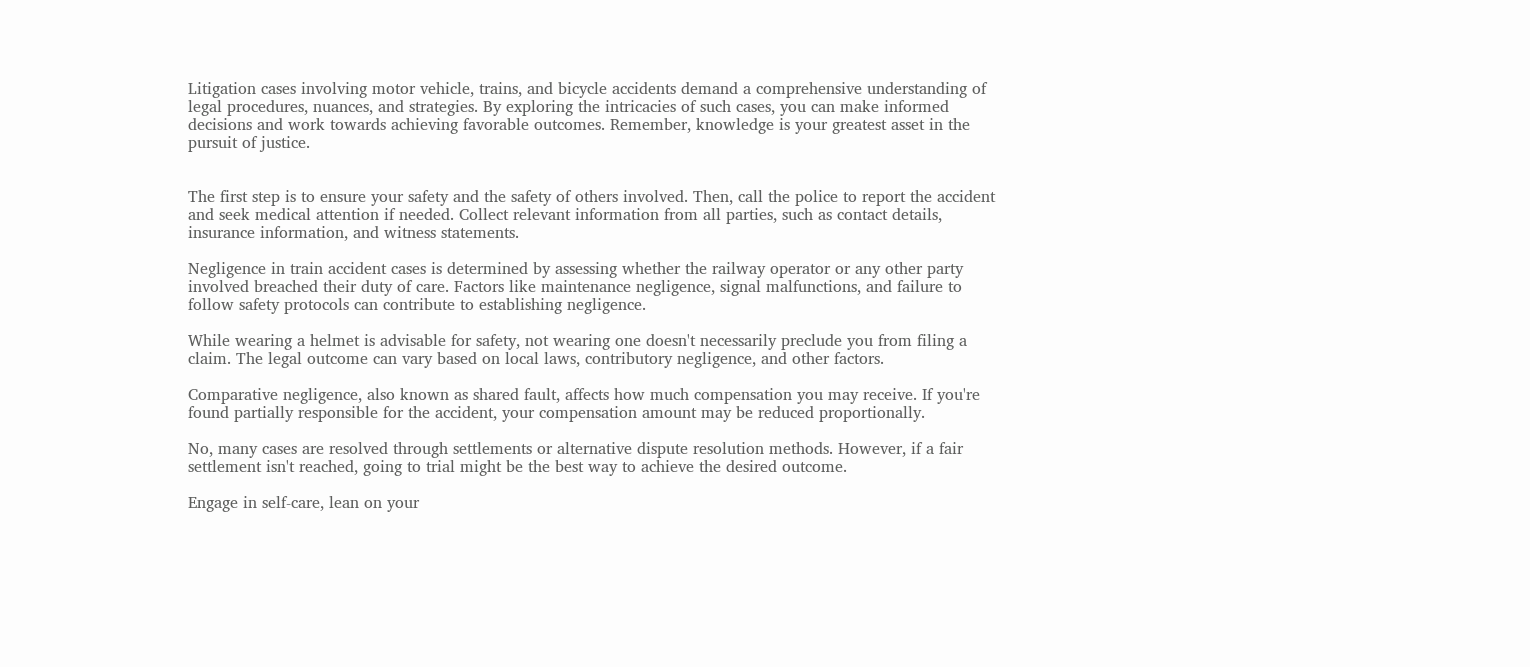Litigation cases involving motor vehicle, trains, and bicycle accidents demand a comprehensive understanding of legal procedures, nuances, and strategies. By exploring the intricacies of such cases, you can make informed decisions and work towards achieving favorable outcomes. Remember, knowledge is your greatest asset in the pursuit of justice.


The first step is to ensure your safety and the safety of others involved. Then, call the police to report the accident and seek medical attention if needed. Collect relevant information from all parties, such as contact details, insurance information, and witness statements.

Negligence in train accident cases is determined by assessing whether the railway operator or any other party involved breached their duty of care. Factors like maintenance negligence, signal malfunctions, and failure to follow safety protocols can contribute to establishing negligence.

While wearing a helmet is advisable for safety, not wearing one doesn't necessarily preclude you from filing a claim. The legal outcome can vary based on local laws, contributory negligence, and other factors.

Comparative negligence, also known as shared fault, affects how much compensation you may receive. If you're found partially responsible for the accident, your compensation amount may be reduced proportionally.

No, many cases are resolved through settlements or alternative dispute resolution methods. However, if a fair settlement isn't reached, going to trial might be the best way to achieve the desired outcome.

Engage in self-care, lean on your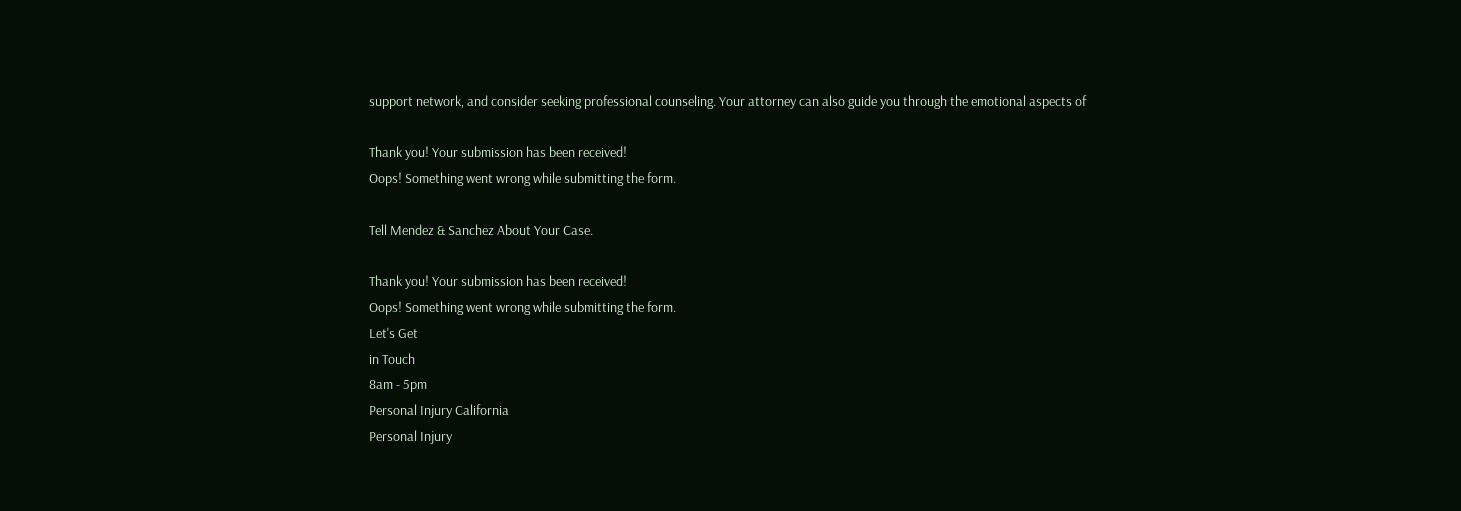support network, and consider seeking professional counseling. Your attorney can also guide you through the emotional aspects of

Thank you! Your submission has been received!
Oops! Something went wrong while submitting the form.

Tell Mendez & Sanchez About Your Case.

Thank you! Your submission has been received!
Oops! Something went wrong while submitting the form.
Let's Get
in Touch
8am - 5pm
Personal Injury California
Personal Injury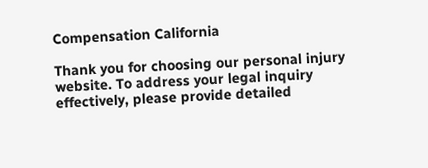Compensation California

Thank you for choosing our personal injury website. To address your legal inquiry effectively, please provide detailed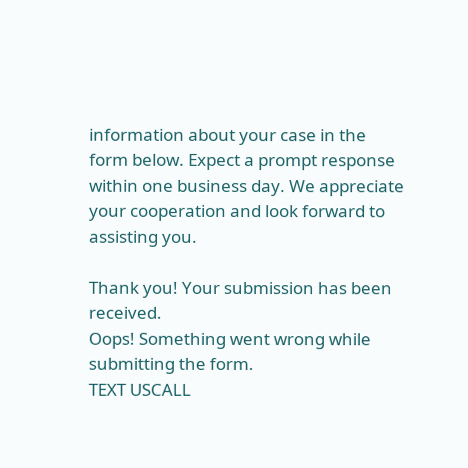information about your case in the form below. Expect a prompt response within one business day. We appreciate your cooperation and look forward to assisting you.

Thank you! Your submission has been received.
Oops! Something went wrong while submitting the form.
TEXT USCALL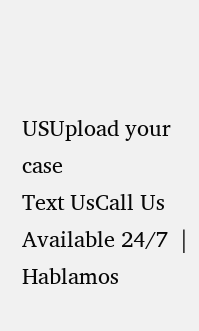USUpload your case
Text UsCall Us
Available 24/7  |  Hablamos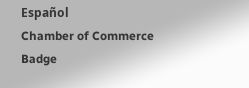Español
Chamber of Commerce Badge